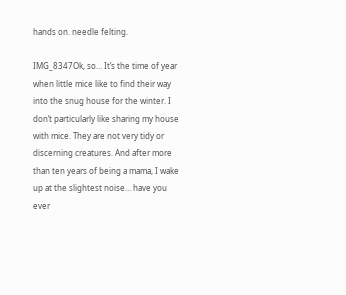hands on. needle felting.

IMG_8347Ok, so… It’s the time of year when little mice like to find their way into the snug house for the winter. I don’t particularly like sharing my house with mice. They are not very tidy or discerning creatures. And after more than ten years of being a mama, I wake up at the slightest noise… have you ever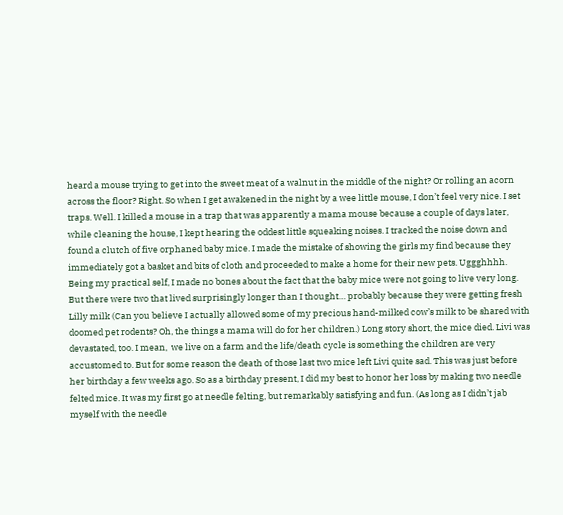heard a mouse trying to get into the sweet meat of a walnut in the middle of the night? Or rolling an acorn across the floor? Right. So when I get awakened in the night by a wee little mouse, I don’t feel very nice. I set traps. Well. I killed a mouse in a trap that was apparently a mama mouse because a couple of days later, while cleaning the house, I kept hearing the oddest little squeaking noises. I tracked the noise down and found a clutch of five orphaned baby mice. I made the mistake of showing the girls my find because they immediately got a basket and bits of cloth and proceeded to make a home for their new pets. Uggghhhh. Being my practical self, I made no bones about the fact that the baby mice were not going to live very long. But there were two that lived surprisingly longer than I thought… probably because they were getting fresh Lilly milk (Can you believe I actually allowed some of my precious hand-milked cow’s milk to be shared with doomed pet rodents? Oh, the things a mama will do for her children.) Long story short, the mice died. Livi was devastated, too. I mean,  we live on a farm and the life/death cycle is something the children are very accustomed to. But for some reason the death of those last two mice left Livi quite sad. This was just before her birthday a few weeks ago. So as a birthday present, I did my best to honor her loss by making two needle felted mice. It was my first go at needle felting, but remarkably satisfying and fun. (As long as I didn’t jab myself with the needle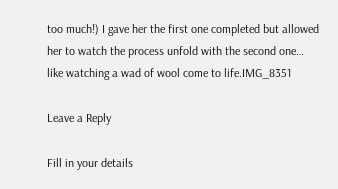too much!) I gave her the first one completed but allowed her to watch the process unfold with the second one… like watching a wad of wool come to life.IMG_8351

Leave a Reply

Fill in your details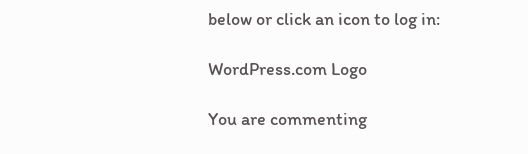below or click an icon to log in:

WordPress.com Logo

You are commenting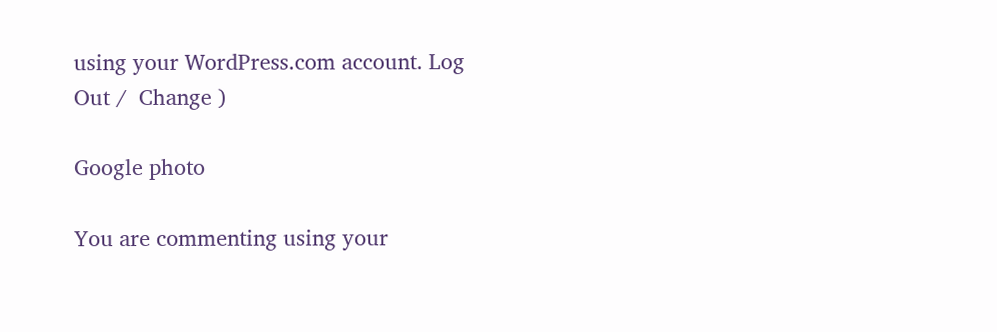using your WordPress.com account. Log Out /  Change )

Google photo

You are commenting using your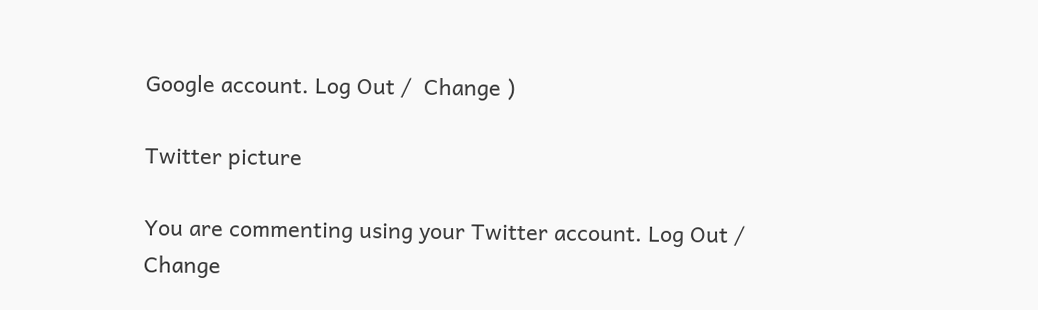Google account. Log Out /  Change )

Twitter picture

You are commenting using your Twitter account. Log Out /  Change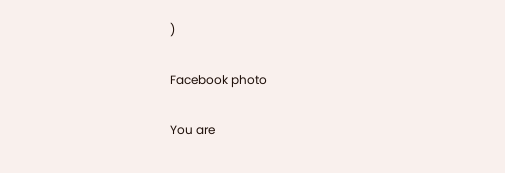)

Facebook photo

You are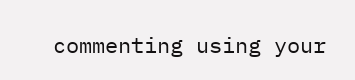commenting using your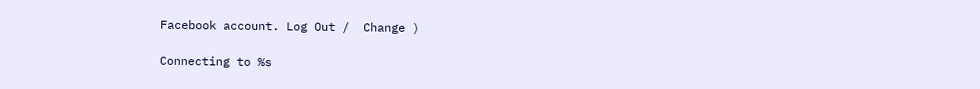Facebook account. Log Out /  Change )

Connecting to %s